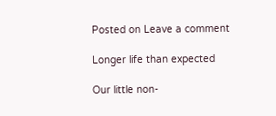Posted on Leave a comment

Longer life than expected

Our little non-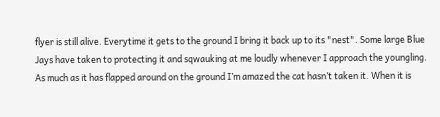flyer is still alive. Everytime it gets to the ground I bring it back up to its "nest". Some large Blue Jays have taken to protecting it and sqwauking at me loudly whenever I approach the youngling. As much as it has flapped around on the ground I’m amazed the cat hasn’t taken it. When it is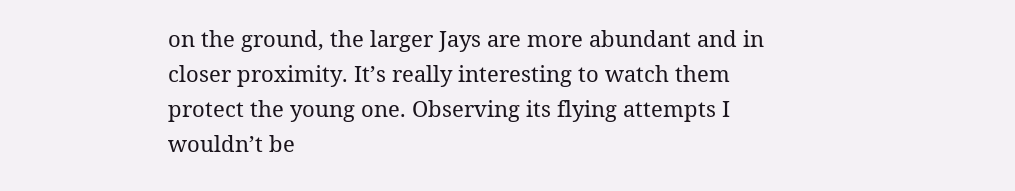on the ground, the larger Jays are more abundant and in closer proximity. It’s really interesting to watch them protect the young one. Observing its flying attempts I wouldn’t be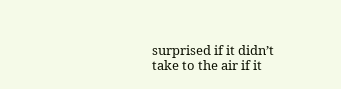surprised if it didn’t take to the air if it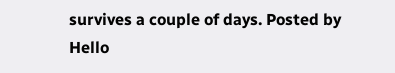survives a couple of days. Posted by Hello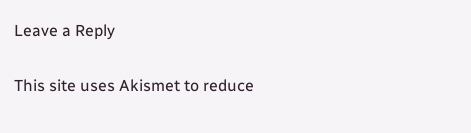Leave a Reply

This site uses Akismet to reduce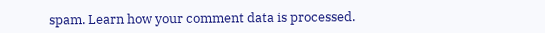spam. Learn how your comment data is processed.